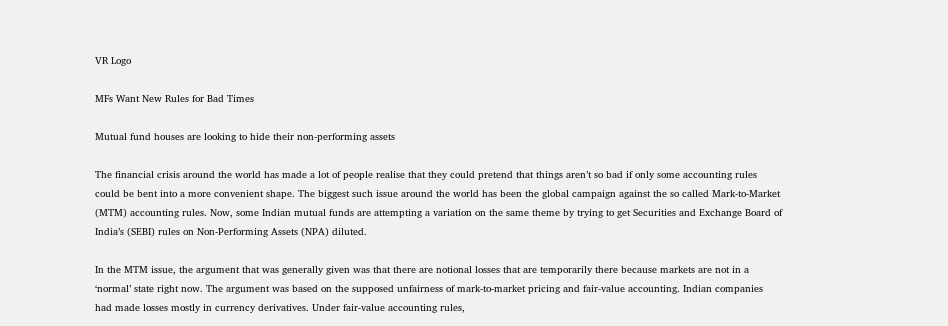VR Logo

MFs Want New Rules for Bad Times

Mutual fund houses are looking to hide their non-performing assets

The financial crisis around the world has made a lot of people realise that they could pretend that things aren’t so bad if only some accounting rules could be bent into a more convenient shape. The biggest such issue around the world has been the global campaign against the so called Mark-to-Market (MTM) accounting rules. Now, some Indian mutual funds are attempting a variation on the same theme by trying to get Securities and Exchange Board of India’s (SEBI) rules on Non-Performing Assets (NPA) diluted.

In the MTM issue, the argument that was generally given was that there are notional losses that are temporarily there because markets are not in a ‘normal’ state right now. The argument was based on the supposed unfairness of mark-to-market pricing and fair-value accounting. Indian companies had made losses mostly in currency derivatives. Under fair-value accounting rules,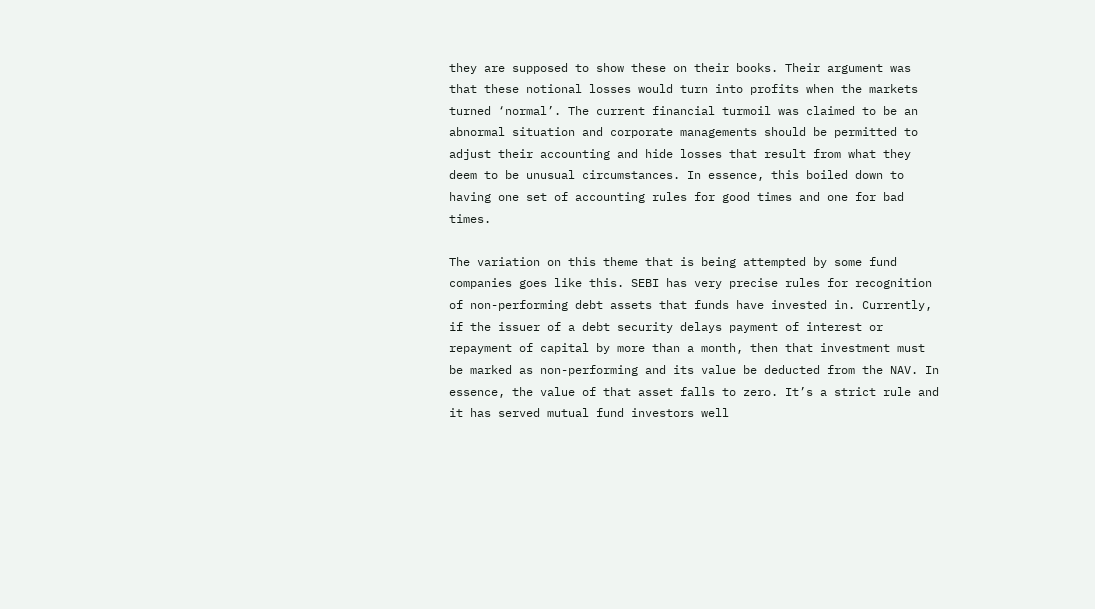they are supposed to show these on their books. Their argument was that these notional losses would turn into profits when the markets turned ‘normal’. The current financial turmoil was claimed to be an abnormal situation and corporate managements should be permitted to adjust their accounting and hide losses that result from what they deem to be unusual circumstances. In essence, this boiled down to having one set of accounting rules for good times and one for bad times.

The variation on this theme that is being attempted by some fund companies goes like this. SEBI has very precise rules for recognition of non-performing debt assets that funds have invested in. Currently, if the issuer of a debt security delays payment of interest or repayment of capital by more than a month, then that investment must be marked as non-performing and its value be deducted from the NAV. In essence, the value of that asset falls to zero. It’s a strict rule and it has served mutual fund investors well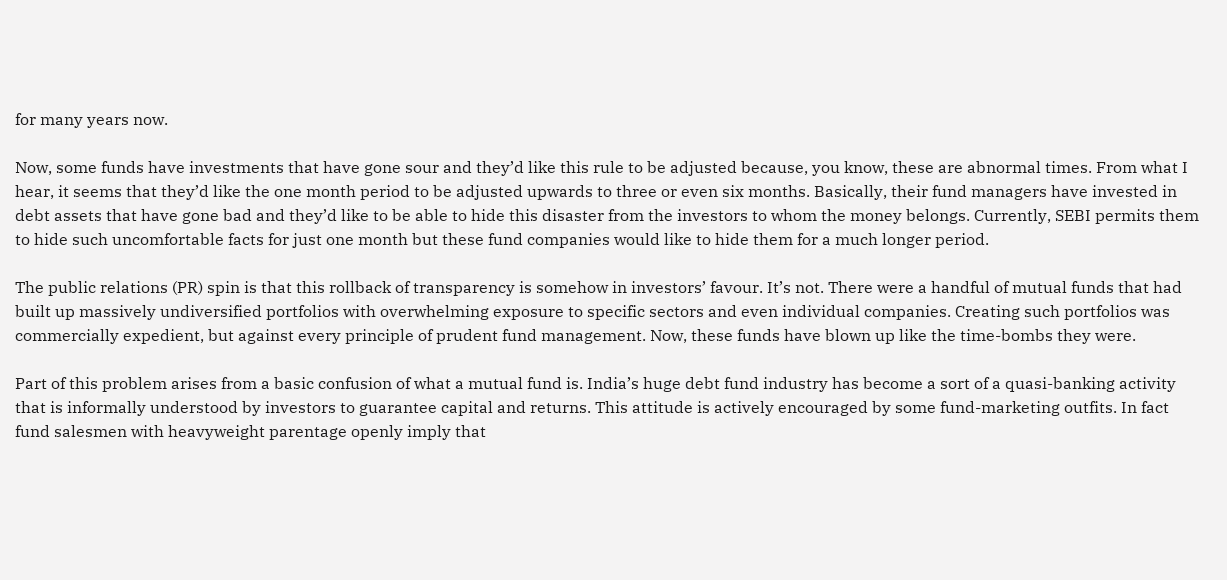for many years now.

Now, some funds have investments that have gone sour and they’d like this rule to be adjusted because, you know, these are abnormal times. From what I hear, it seems that they’d like the one month period to be adjusted upwards to three or even six months. Basically, their fund managers have invested in debt assets that have gone bad and they’d like to be able to hide this disaster from the investors to whom the money belongs. Currently, SEBI permits them to hide such uncomfortable facts for just one month but these fund companies would like to hide them for a much longer period.

The public relations (PR) spin is that this rollback of transparency is somehow in investors’ favour. It’s not. There were a handful of mutual funds that had built up massively undiversified portfolios with overwhelming exposure to specific sectors and even individual companies. Creating such portfolios was commercially expedient, but against every principle of prudent fund management. Now, these funds have blown up like the time-bombs they were.

Part of this problem arises from a basic confusion of what a mutual fund is. India’s huge debt fund industry has become a sort of a quasi-banking activity that is informally understood by investors to guarantee capital and returns. This attitude is actively encouraged by some fund-marketing outfits. In fact fund salesmen with heavyweight parentage openly imply that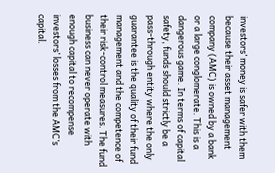investors’ money is safer with them because their asset management company (AMC) is owned by a bank or a large conglomerate. This is a dangerous game. In terms of capital safety, funds should strictly be a pass-through entity where the only guarantee is the quality of their fund management and the competence of their risk-control measures. The fund business can never operate with enough capital to recompense investors’ losses from the AMC’s capital.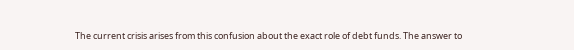The current crisis arises from this confusion about the exact role of debt funds. The answer to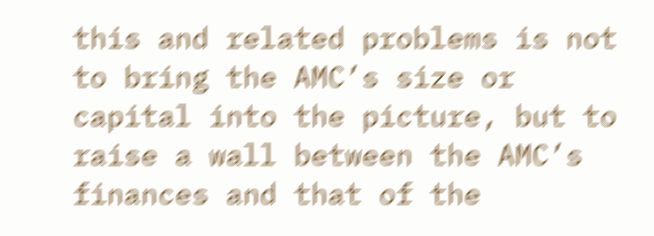this and related problems is not to bring the AMC’s size or capital into the picture, but to raise a wall between the AMC’s finances and that of the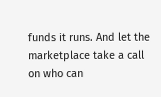funds it runs. And let the marketplace take a call on who can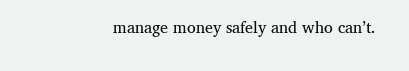manage money safely and who can’t.